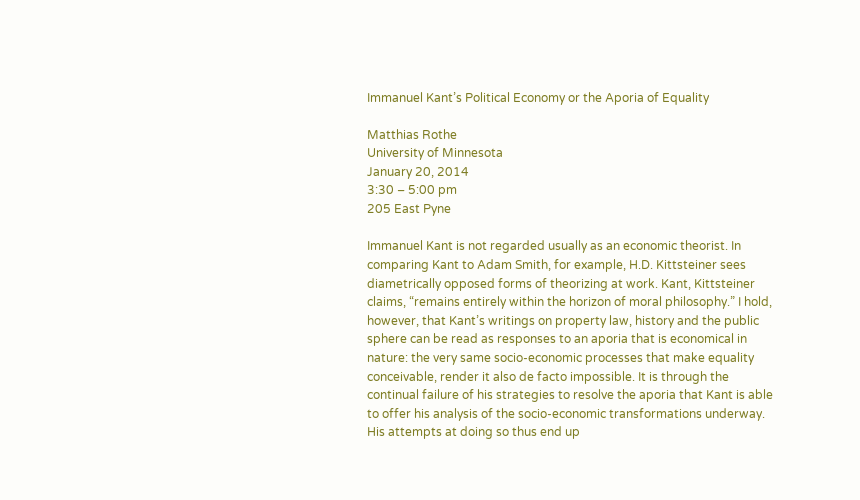Immanuel Kant’s Political Economy or the Aporia of Equality

Matthias Rothe
University of Minnesota
January 20, 2014
3:30 – 5:00 pm
205 East Pyne

Immanuel Kant is not regarded usually as an economic theorist. In comparing Kant to Adam Smith, for example, H.D. Kittsteiner sees diametrically opposed forms of theorizing at work. Kant, Kittsteiner claims, “remains entirely within the horizon of moral philosophy.” I hold, however, that Kant’s writings on property law, history and the public sphere can be read as responses to an aporia that is economical in nature: the very same socio-economic processes that make equality conceivable, render it also de facto impossible. It is through the continual failure of his strategies to resolve the aporia that Kant is able to offer his analysis of the socio-economic transformations underway. His attempts at doing so thus end up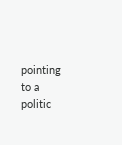pointing to a politic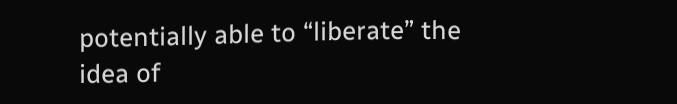potentially able to “liberate” the idea of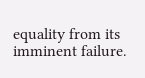equality from its imminent failure.